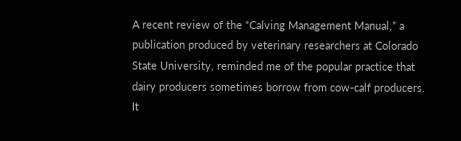A recent review of the “Calving Management Manual,” a publication produced by veterinary researchers at Colorado State University, reminded me of the popular practice that dairy producers sometimes borrow from cow-calf producers. It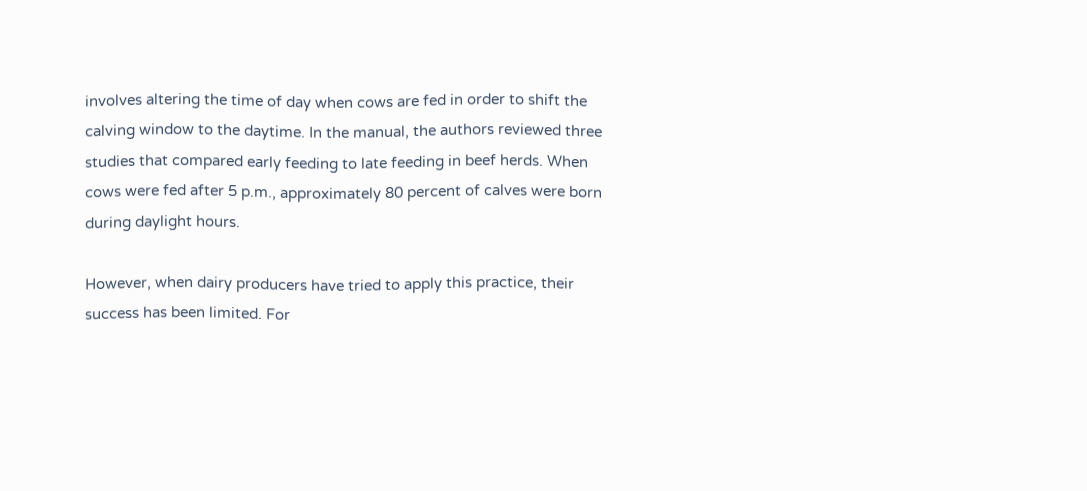involves altering the time of day when cows are fed in order to shift the calving window to the daytime. In the manual, the authors reviewed three studies that compared early feeding to late feeding in beef herds. When cows were fed after 5 p.m., approximately 80 percent of calves were born during daylight hours.

However, when dairy producers have tried to apply this practice, their success has been limited. For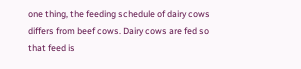one thing, the feeding schedule of dairy cows differs from beef cows. Dairy cows are fed so that feed is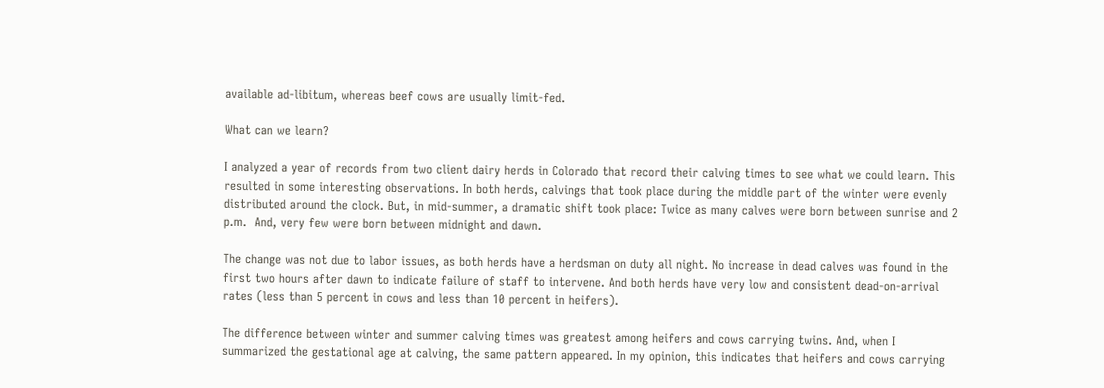available ad-libitum, whereas beef cows are usually limit-fed.

What can we learn?

I analyzed a year of records from two client dairy herds in Colorado that record their calving times to see what we could learn. This resulted in some interesting observations. In both herds, calvings that took place during the middle part of the winter were evenly distributed around the clock. But, in mid-summer, a dramatic shift took place: Twice as many calves were born between sunrise and 2 p.m.  And, very few were born between midnight and dawn.

The change was not due to labor issues, as both herds have a herdsman on duty all night. No increase in dead calves was found in the first two hours after dawn to indicate failure of staff to intervene. And both herds have very low and consistent dead-on-arrival rates (less than 5 percent in cows and less than 10 percent in heifers).

The difference between winter and summer calving times was greatest among heifers and cows carrying twins. And, when I summarized the gestational age at calving, the same pattern appeared. In my opinion, this indicates that heifers and cows carrying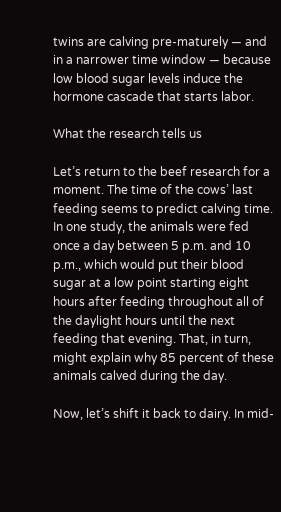twins are calving pre-maturely — and in a narrower time window — because low blood sugar levels induce the hormone cascade that starts labor.

What the research tells us

Let’s return to the beef research for a moment. The time of the cows’ last feeding seems to predict calving time. In one study, the animals were fed once a day between 5 p.m. and 10 p.m., which would put their blood sugar at a low point starting eight hours after feeding throughout all of the daylight hours until the next feeding that evening. That, in turn, might explain why 85 percent of these animals calved during the day.

Now, let’s shift it back to dairy. In mid-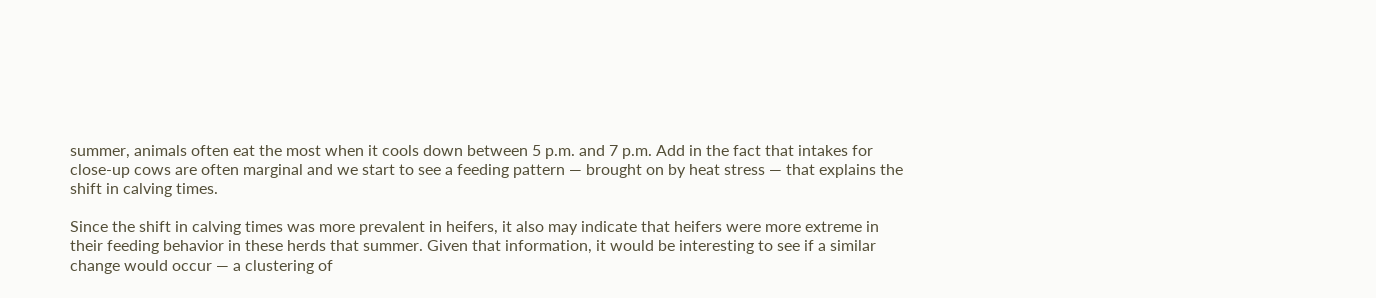summer, animals often eat the most when it cools down between 5 p.m. and 7 p.m. Add in the fact that intakes for close-up cows are often marginal and we start to see a feeding pattern — brought on by heat stress — that explains the shift in calving times.

Since the shift in calving times was more prevalent in heifers, it also may indicate that heifers were more extreme in their feeding behavior in these herds that summer. Given that information, it would be interesting to see if a similar change would occur — a clustering of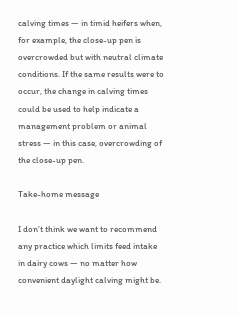calving times — in timid heifers when, for example, the close-up pen is overcrowded but with neutral climate conditions. If the same results were to occur, the change in calving times could be used to help indicate a management problem or animal stress — in this case, overcrowding of the close-up pen.

Take-home message

I don’t think we want to recommend any practice which limits feed intake in dairy cows — no matter how convenient daylight calving might be.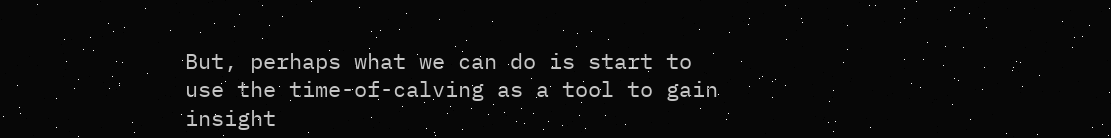But, perhaps what we can do is start to use the time-of-calving as a tool to gain insight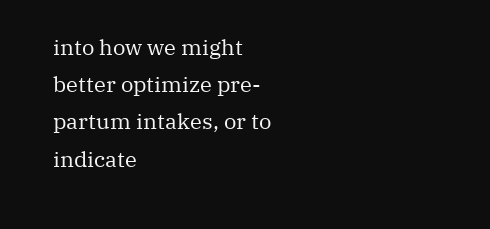into how we might better optimize pre-partum intakes, or to indicate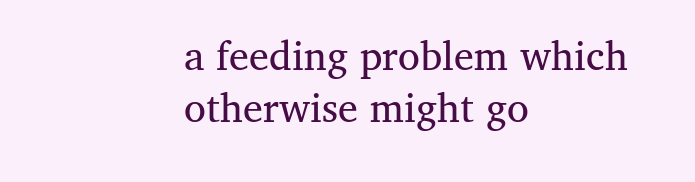a feeding problem which otherwise might go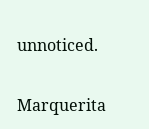unnoticed.

Marquerita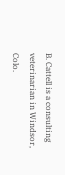B. Cattell is a consulting veterinarian in Windsor, Colo.